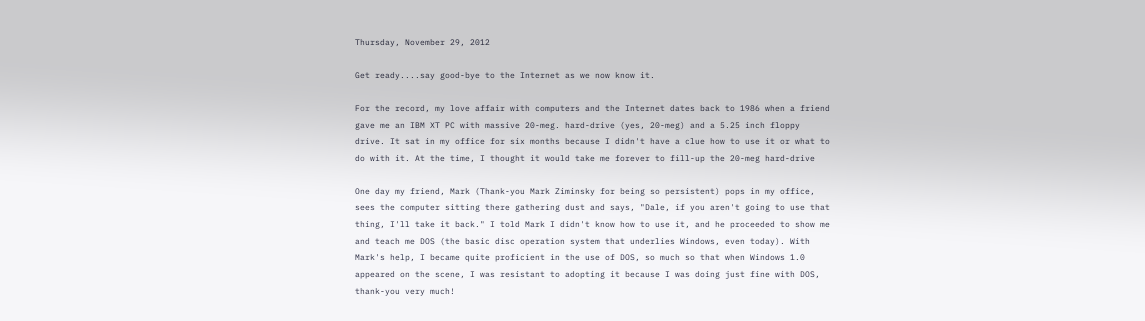Thursday, November 29, 2012

Get ready....say good-bye to the Internet as we now know it.

For the record, my love affair with computers and the Internet dates back to 1986 when a friend gave me an IBM XT PC with massive 20-meg. hard-drive (yes, 20-meg) and a 5.25 inch floppy drive. It sat in my office for six months because I didn't have a clue how to use it or what to do with it. At the time, I thought it would take me forever to fill-up the 20-meg hard-drive

One day my friend, Mark (Thank-you Mark Ziminsky for being so persistent) pops in my office, sees the computer sitting there gathering dust and says, "Dale, if you aren't going to use that thing, I'll take it back." I told Mark I didn't know how to use it, and he proceeded to show me and teach me DOS (the basic disc operation system that underlies Windows, even today). With Mark's help, I became quite proficient in the use of DOS, so much so that when Windows 1.0 appeared on the scene, I was resistant to adopting it because I was doing just fine with DOS, thank-you very much!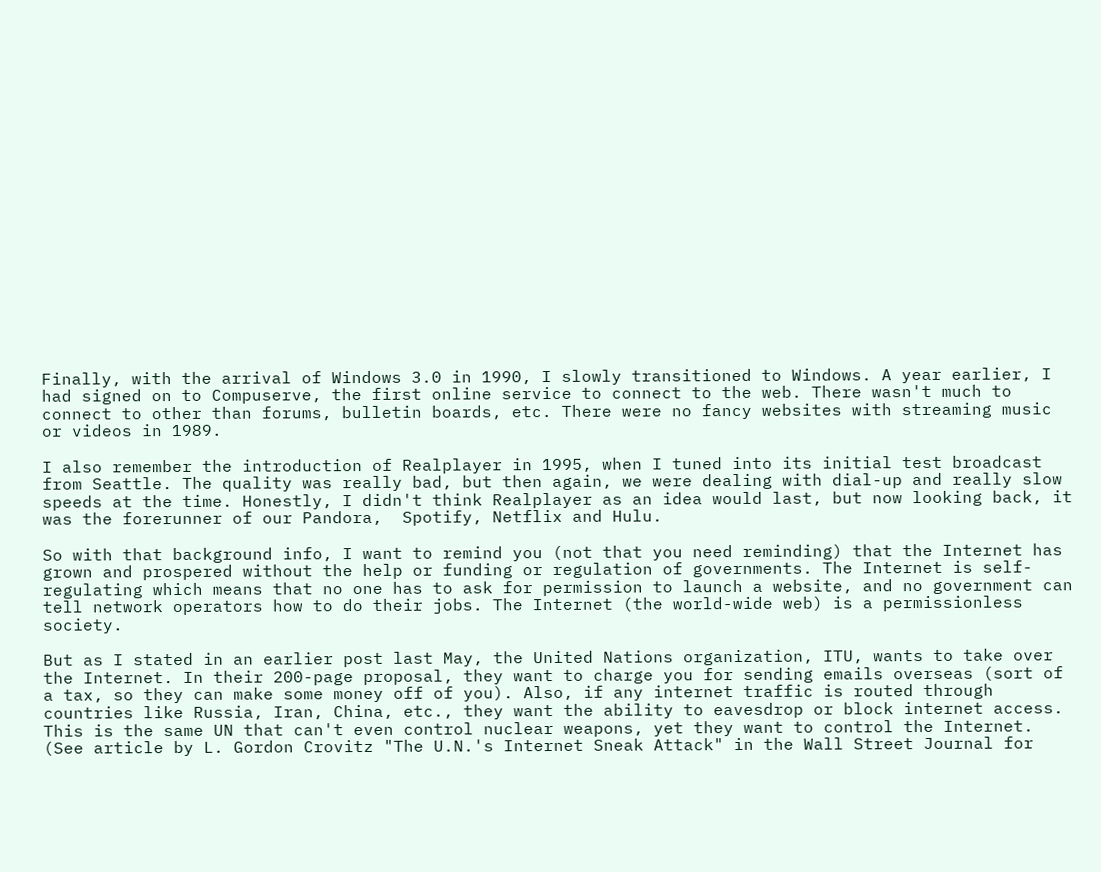Finally, with the arrival of Windows 3.0 in 1990, I slowly transitioned to Windows. A year earlier, I had signed on to Compuserve, the first online service to connect to the web. There wasn't much to connect to other than forums, bulletin boards, etc. There were no fancy websites with streaming music or videos in 1989.

I also remember the introduction of Realplayer in 1995, when I tuned into its initial test broadcast from Seattle. The quality was really bad, but then again, we were dealing with dial-up and really slow speeds at the time. Honestly, I didn't think Realplayer as an idea would last, but now looking back, it was the forerunner of our Pandora,  Spotify, Netflix and Hulu.

So with that background info, I want to remind you (not that you need reminding) that the Internet has grown and prospered without the help or funding or regulation of governments. The Internet is self-regulating which means that no one has to ask for permission to launch a website, and no government can tell network operators how to do their jobs. The Internet (the world-wide web) is a permissionless society.

But as I stated in an earlier post last May, the United Nations organization, ITU, wants to take over the Internet. In their 200-page proposal, they want to charge you for sending emails overseas (sort of a tax, so they can make some money off of you). Also, if any internet traffic is routed through countries like Russia, Iran, China, etc., they want the ability to eavesdrop or block internet access. This is the same UN that can't even control nuclear weapons, yet they want to control the Internet. (See article by L. Gordon Crovitz "The U.N.'s Internet Sneak Attack" in the Wall Street Journal for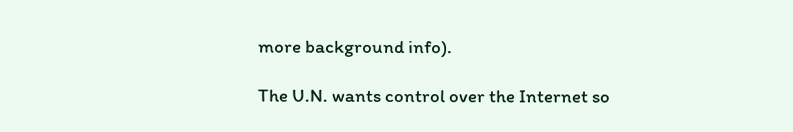more background info).

The U.N. wants control over the Internet so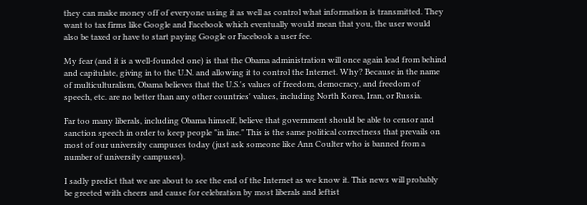they can make money off of everyone using it as well as control what information is transmitted. They want to tax firms like Google and Facebook which eventually would mean that you, the user would also be taxed or have to start paying Google or Facebook a user fee.

My fear (and it is a well-founded one) is that the Obama administration will once again lead from behind and capitulate, giving in to the U.N. and allowing it to control the Internet. Why? Because in the name of multiculturalism, Obama believes that the U.S.'s values of freedom, democracy, and freedom of speech, etc. are no better than any other countries' values, including North Korea, Iran, or Russia.

Far too many liberals, including Obama himself, believe that government should be able to censor and sanction speech in order to keep people "in line." This is the same political correctness that prevails on most of our university campuses today (just ask someone like Ann Coulter who is banned from a number of university campuses).

I sadly predict that we are about to see the end of the Internet as we know it. This news will probably be greeted with cheers and cause for celebration by most liberals and leftist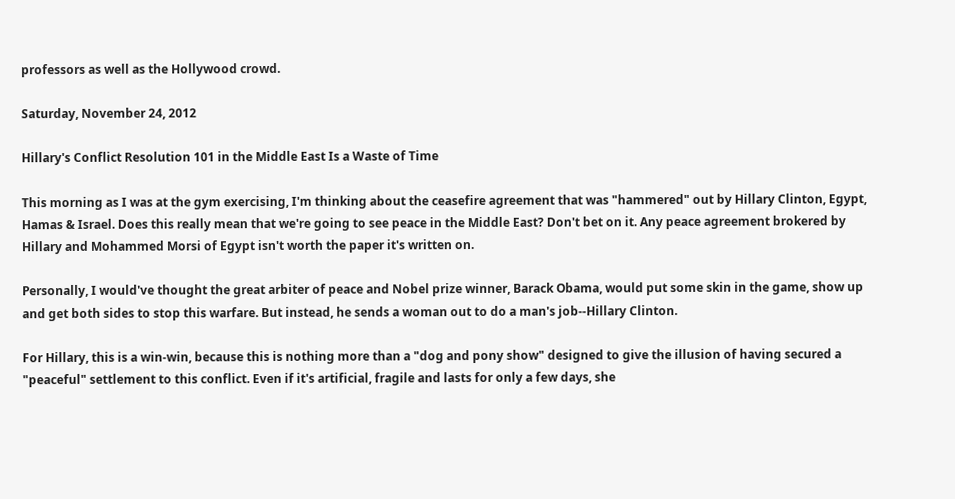professors as well as the Hollywood crowd.

Saturday, November 24, 2012

Hillary's Conflict Resolution 101 in the Middle East Is a Waste of Time

This morning as I was at the gym exercising, I'm thinking about the ceasefire agreement that was "hammered" out by Hillary Clinton, Egypt, Hamas & Israel. Does this really mean that we're going to see peace in the Middle East? Don't bet on it. Any peace agreement brokered by Hillary and Mohammed Morsi of Egypt isn't worth the paper it's written on.

Personally, I would've thought the great arbiter of peace and Nobel prize winner, Barack Obama, would put some skin in the game, show up and get both sides to stop this warfare. But instead, he sends a woman out to do a man's job--Hillary Clinton.

For Hillary, this is a win-win, because this is nothing more than a "dog and pony show" designed to give the illusion of having secured a "peaceful" settlement to this conflict. Even if it's artificial, fragile and lasts for only a few days, she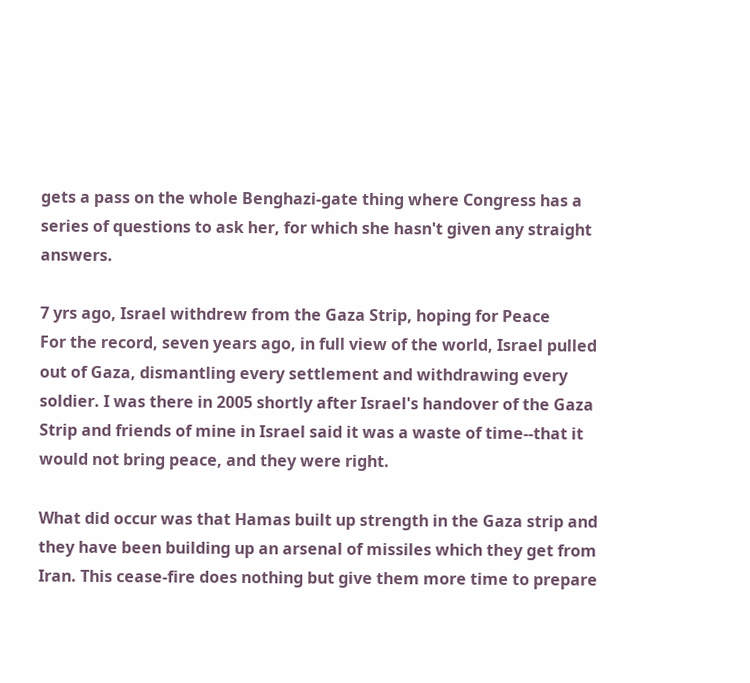gets a pass on the whole Benghazi-gate thing where Congress has a series of questions to ask her, for which she hasn't given any straight answers.

7 yrs ago, Israel withdrew from the Gaza Strip, hoping for Peace
For the record, seven years ago, in full view of the world, Israel pulled out of Gaza, dismantling every settlement and withdrawing every soldier. I was there in 2005 shortly after Israel's handover of the Gaza Strip and friends of mine in Israel said it was a waste of time--that it would not bring peace, and they were right.

What did occur was that Hamas built up strength in the Gaza strip and they have been building up an arsenal of missiles which they get from Iran. This cease-fire does nothing but give them more time to prepare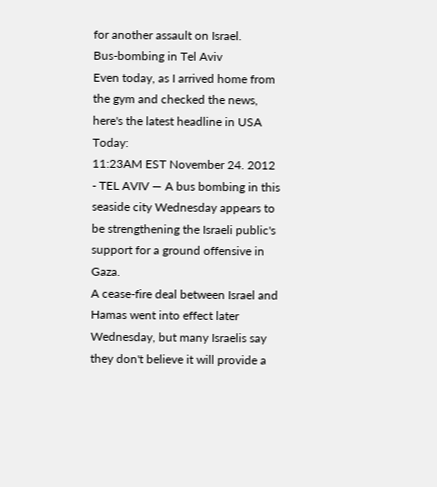for another assault on Israel.
Bus-bombing in Tel Aviv
Even today, as I arrived home from the gym and checked the news, here's the latest headline in USA Today:
11:23AM EST November 24. 2012 - TEL AVIV — A bus bombing in this seaside city Wednesday appears to be strengthening the Israeli public's support for a ground offensive in Gaza.
A cease-fire deal between Israel and Hamas went into effect later Wednesday, but many Israelis say they don't believe it will provide a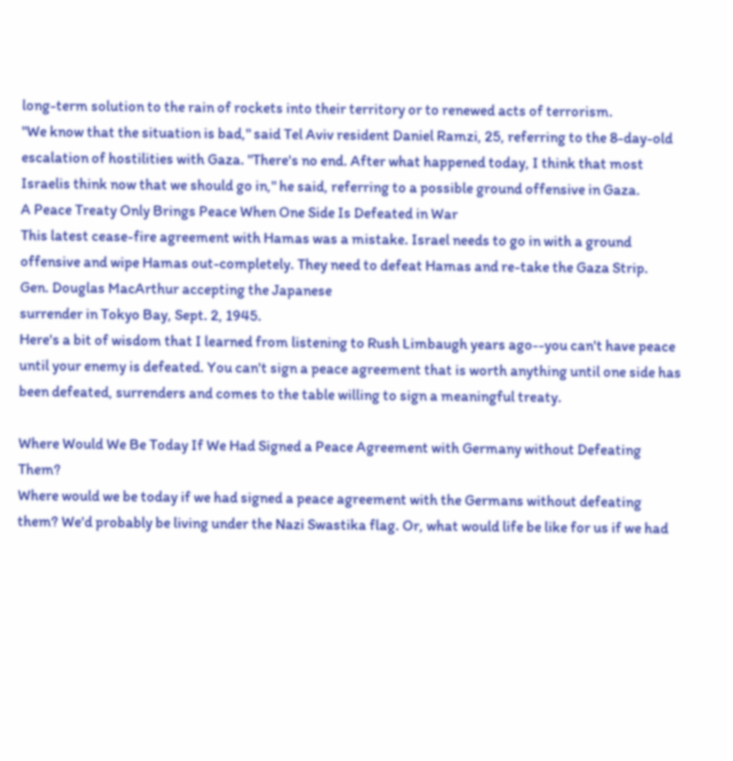long-term solution to the rain of rockets into their territory or to renewed acts of terrorism.
"We know that the situation is bad," said Tel Aviv resident Daniel Ramzi, 25, referring to the 8-day-old escalation of hostilities with Gaza. "There's no end. After what happened today, I think that most Israelis think now that we should go in," he said, referring to a possible ground offensive in Gaza.
A Peace Treaty Only Brings Peace When One Side Is Defeated in War
This latest cease-fire agreement with Hamas was a mistake. Israel needs to go in with a ground offensive and wipe Hamas out-completely. They need to defeat Hamas and re-take the Gaza Strip.
Gen. Douglas MacArthur accepting the Japanese
surrender in Tokyo Bay, Sept. 2, 1945.
Here's a bit of wisdom that I learned from listening to Rush Limbaugh years ago--you can't have peace until your enemy is defeated. You can't sign a peace agreement that is worth anything until one side has been defeated, surrenders and comes to the table willing to sign a meaningful treaty.

Where Would We Be Today If We Had Signed a Peace Agreement with Germany without Defeating Them?
Where would we be today if we had signed a peace agreement with the Germans without defeating them? We'd probably be living under the Nazi Swastika flag. Or, what would life be like for us if we had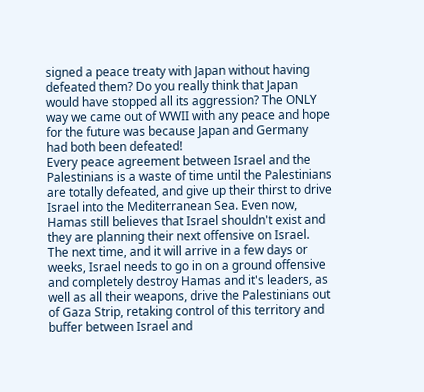signed a peace treaty with Japan without having defeated them? Do you really think that Japan would have stopped all its aggression? The ONLY way we came out of WWII with any peace and hope for the future was because Japan and Germany had both been defeated!
Every peace agreement between Israel and the Palestinians is a waste of time until the Palestinians are totally defeated, and give up their thirst to drive Israel into the Mediterranean Sea. Even now, Hamas still believes that Israel shouldn't exist and they are planning their next offensive on Israel.
The next time, and it will arrive in a few days or weeks, Israel needs to go in on a ground offensive and completely destroy Hamas and it's leaders, as well as all their weapons, drive the Palestinians out of Gaza Strip, retaking control of this territory and buffer between Israel and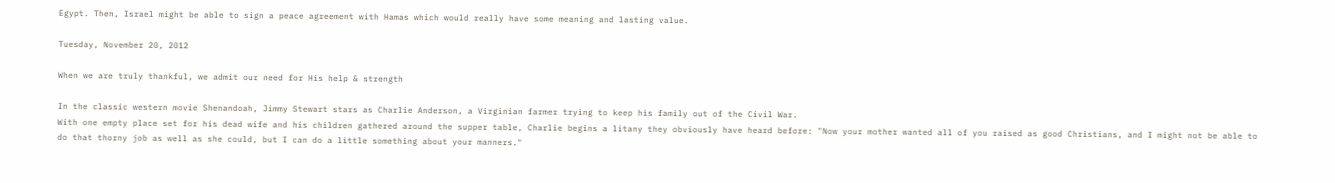Egypt. Then, Israel might be able to sign a peace agreement with Hamas which would really have some meaning and lasting value.

Tuesday, November 20, 2012

When we are truly thankful, we admit our need for His help & strength

In the classic western movie Shenandoah, Jimmy Stewart stars as Charlie Anderson, a Virginian farmer trying to keep his family out of the Civil War.
With one empty place set for his dead wife and his children gathered around the supper table, Charlie begins a litany they obviously have heard before: "Now your mother wanted all of you raised as good Christians, and I might not be able to do that thorny job as well as she could, but I can do a little something about your manners."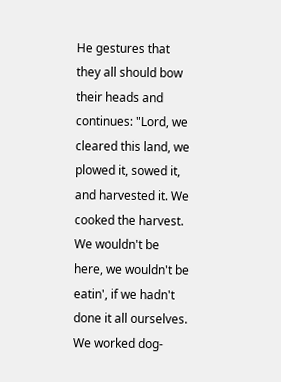He gestures that they all should bow their heads and continues: "Lord, we cleared this land, we plowed it, sowed it, and harvested it. We cooked the harvest. We wouldn't be here, we wouldn't be eatin', if we hadn't done it all ourselves. We worked dog-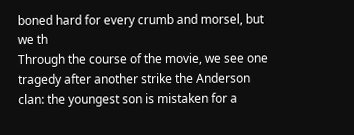boned hard for every crumb and morsel, but we th
Through the course of the movie, we see one tragedy after another strike the Anderson clan: the youngest son is mistaken for a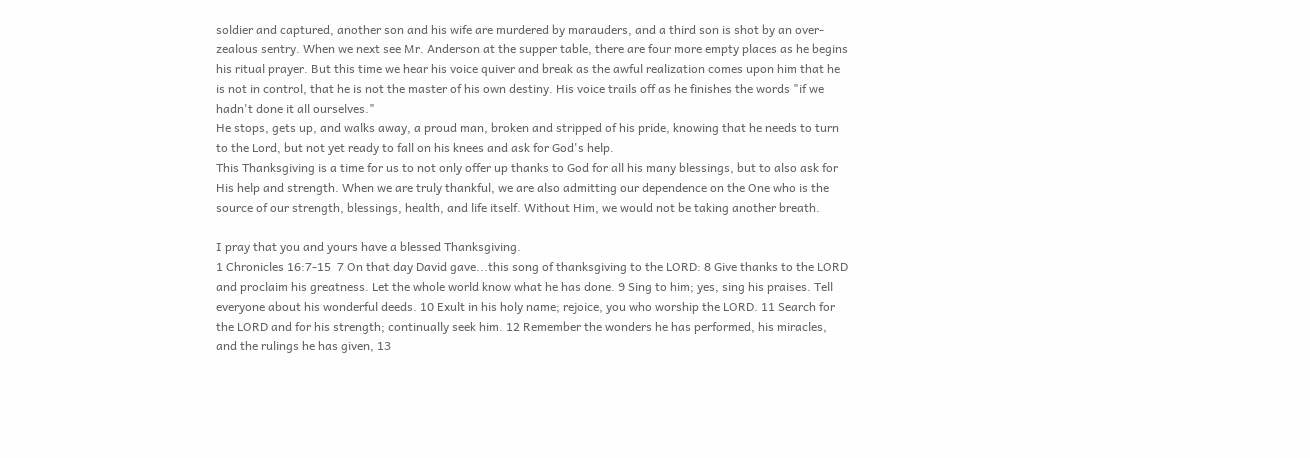soldier and captured, another son and his wife are murdered by marauders, and a third son is shot by an over-zealous sentry. When we next see Mr. Anderson at the supper table, there are four more empty places as he begins his ritual prayer. But this time we hear his voice quiver and break as the awful realization comes upon him that he is not in control, that he is not the master of his own destiny. His voice trails off as he finishes the words "if we hadn't done it all ourselves."
He stops, gets up, and walks away, a proud man, broken and stripped of his pride, knowing that he needs to turn to the Lord, but not yet ready to fall on his knees and ask for God's help.
This Thanksgiving is a time for us to not only offer up thanks to God for all his many blessings, but to also ask for His help and strength. When we are truly thankful, we are also admitting our dependence on the One who is the source of our strength, blessings, health, and life itself. Without Him, we would not be taking another breath.

I pray that you and yours have a blessed Thanksgiving.
1 Chronicles 16:7-15  7 On that day David gave...this song of thanksgiving to the LORD: 8 Give thanks to the LORD and proclaim his greatness. Let the whole world know what he has done. 9 Sing to him; yes, sing his praises. Tell everyone about his wonderful deeds. 10 Exult in his holy name; rejoice, you who worship the LORD. 11 Search for the LORD and for his strength; continually seek him. 12 Remember the wonders he has performed, his miracles, and the rulings he has given, 13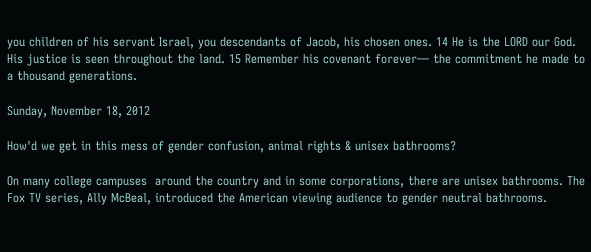you children of his servant Israel, you descendants of Jacob, his chosen ones. 14 He is the LORD our God. His justice is seen throughout the land. 15 Remember his covenant forever— the commitment he made to a thousand generations.

Sunday, November 18, 2012

How'd we get in this mess of gender confusion, animal rights & unisex bathrooms?

On many college campuses  around the country and in some corporations, there are unisex bathrooms. The Fox TV series, Ally McBeal, introduced the American viewing audience to gender neutral bathrooms.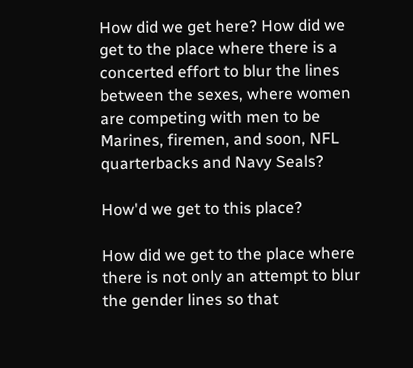How did we get here? How did we get to the place where there is a concerted effort to blur the lines between the sexes, where women are competing with men to be Marines, firemen, and soon, NFL quarterbacks and Navy Seals?

How'd we get to this place?

How did we get to the place where there is not only an attempt to blur the gender lines so that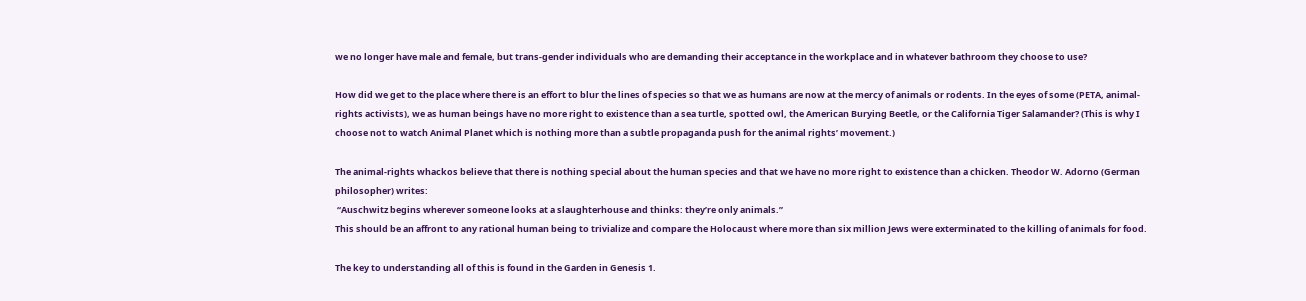we no longer have male and female, but trans-gender individuals who are demanding their acceptance in the workplace and in whatever bathroom they choose to use?

How did we get to the place where there is an effort to blur the lines of species so that we as humans are now at the mercy of animals or rodents. In the eyes of some (PETA, animal-rights activists), we as human beings have no more right to existence than a sea turtle, spotted owl, the American Burying Beetle, or the California Tiger Salamander? (This is why I choose not to watch Animal Planet which is nothing more than a subtle propaganda push for the animal rights’ movement.)

The animal-rights whackos believe that there is nothing special about the human species and that we have no more right to existence than a chicken. Theodor W. Adorno (German philosopher) writes:
 “Auschwitz begins wherever someone looks at a slaughterhouse and thinks: they’re only animals.”
This should be an affront to any rational human being to trivialize and compare the Holocaust where more than six million Jews were exterminated to the killing of animals for food.

The key to understanding all of this is found in the Garden in Genesis 1.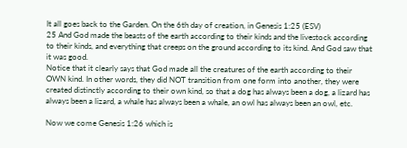It all goes back to the Garden. On the 6th day of creation, in Genesis 1:25 (ESV)
25 And God made the beasts of the earth according to their kinds and the livestock according to their kinds, and everything that creeps on the ground according to its kind. And God saw that it was good.
Notice that it clearly says that God made all the creatures of the earth according to their OWN kind. In other words, they did NOT transition from one form into another, they were created distinctly according to their own kind, so that a dog has always been a dog, a lizard has always been a lizard, a whale has always been a whale, an owl has always been an owl, etc.

Now we come Genesis 1:26 which is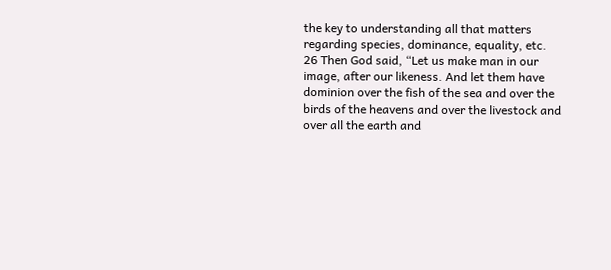the key to understanding all that matters regarding species, dominance, equality, etc.
26 Then God said, “Let us make man in our image, after our likeness. And let them have dominion over the fish of the sea and over the birds of the heavens and over the livestock and over all the earth and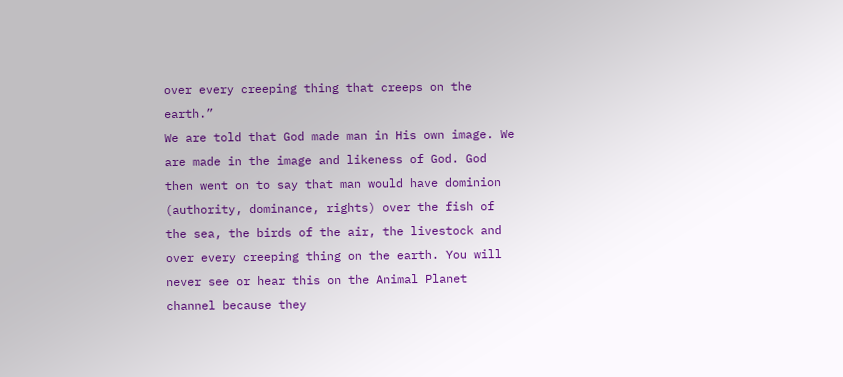over every creeping thing that creeps on the earth.”
We are told that God made man in His own image. We are made in the image and likeness of God. God then went on to say that man would have dominion (authority, dominance, rights) over the fish of the sea, the birds of the air, the livestock and over every creeping thing on the earth. You will never see or hear this on the Animal Planet channel because they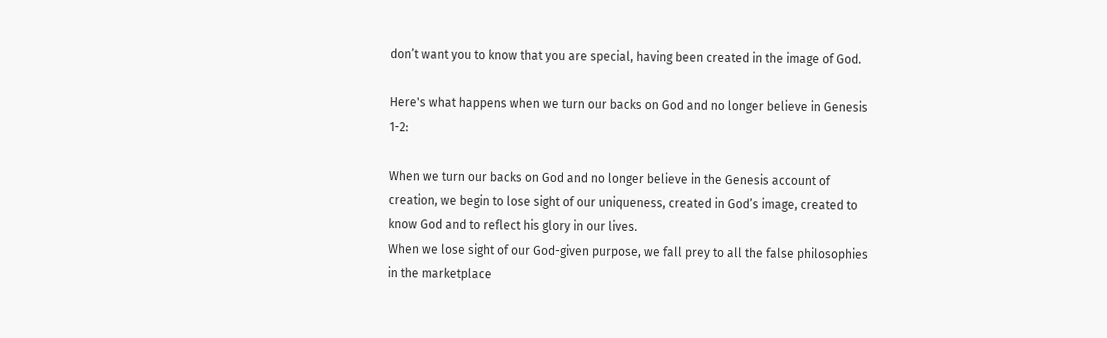don’t want you to know that you are special, having been created in the image of God.

Here's what happens when we turn our backs on God and no longer believe in Genesis 1-2:

When we turn our backs on God and no longer believe in the Genesis account of creation, we begin to lose sight of our uniqueness, created in God’s image, created to know God and to reflect his glory in our lives.
When we lose sight of our God-given purpose, we fall prey to all the false philosophies in the marketplace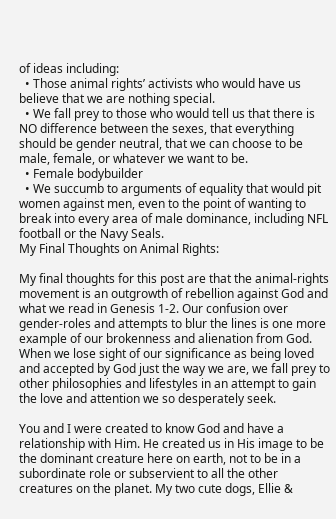of ideas including:
  • Those animal rights’ activists who would have us believe that we are nothing special.
  • We fall prey to those who would tell us that there is NO difference between the sexes, that everything should be gender neutral, that we can choose to be male, female, or whatever we want to be.
  • Female bodybuilder
  • We succumb to arguments of equality that would pit women against men, even to the point of wanting to break into every area of male dominance, including NFL football or the Navy Seals.
My Final Thoughts on Animal Rights:

My final thoughts for this post are that the animal-rights movement is an outgrowth of rebellion against God and what we read in Genesis 1-2. Our confusion over gender-roles and attempts to blur the lines is one more example of our brokenness and alienation from God. When we lose sight of our significance as being loved and accepted by God just the way we are, we fall prey to other philosophies and lifestyles in an attempt to gain the love and attention we so desperately seek.

You and I were created to know God and have a relationship with Him. He created us in His image to be the dominant creature here on earth, not to be in a subordinate role or subservient to all the other creatures on the planet. My two cute dogs, Ellie &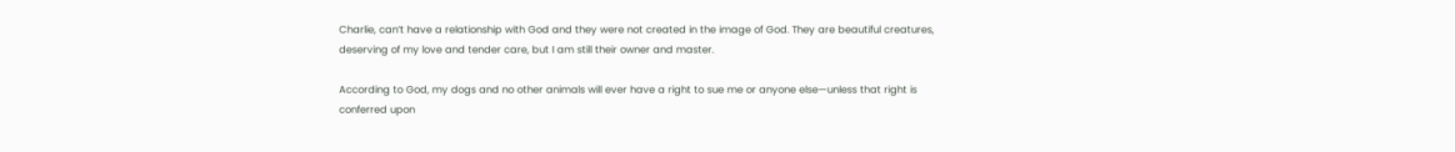Charlie, can’t have a relationship with God and they were not created in the image of God. They are beautiful creatures, deserving of my love and tender care, but I am still their owner and master.

According to God, my dogs and no other animals will ever have a right to sue me or anyone else—unless that right is conferred upon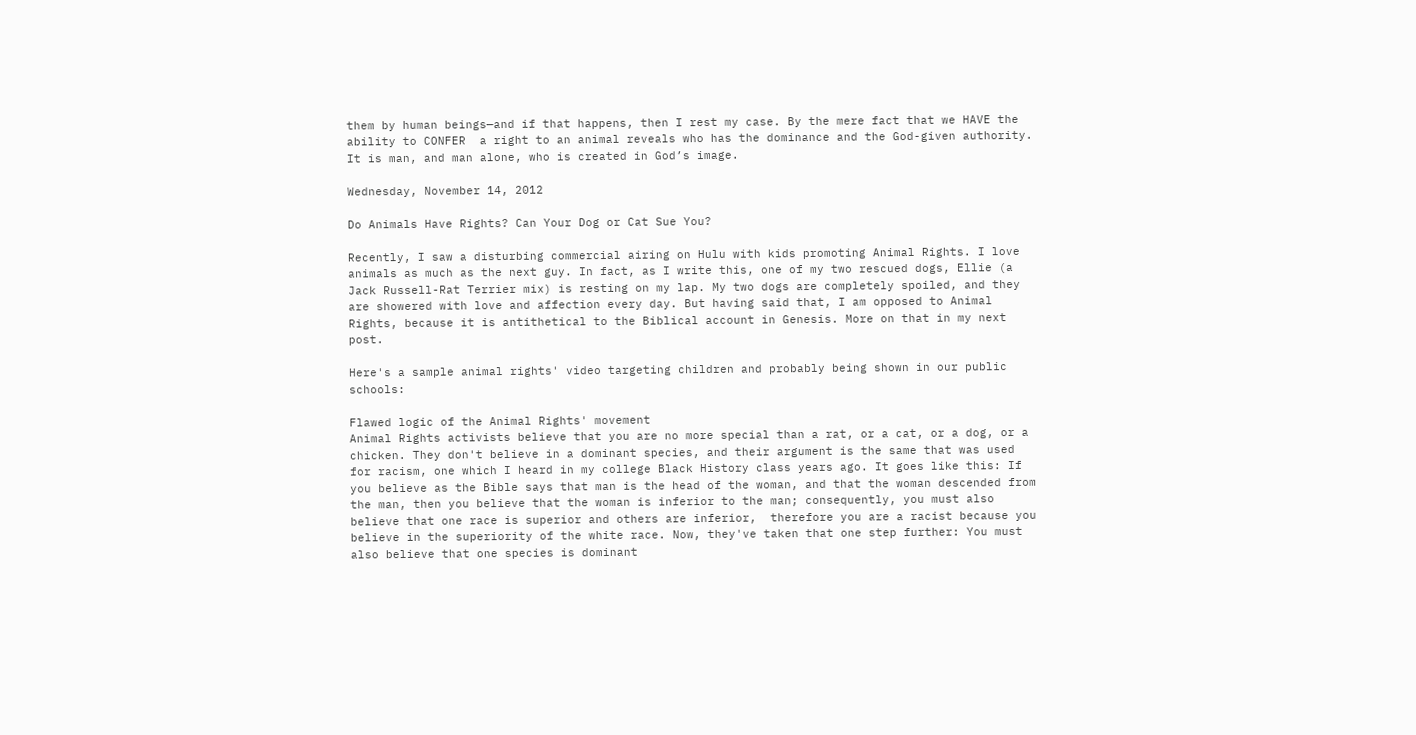them by human beings—and if that happens, then I rest my case. By the mere fact that we HAVE the ability to CONFER  a right to an animal reveals who has the dominance and the God-given authority. It is man, and man alone, who is created in God’s image.

Wednesday, November 14, 2012

Do Animals Have Rights? Can Your Dog or Cat Sue You?

Recently, I saw a disturbing commercial airing on Hulu with kids promoting Animal Rights. I love animals as much as the next guy. In fact, as I write this, one of my two rescued dogs, Ellie (a Jack Russell-Rat Terrier mix) is resting on my lap. My two dogs are completely spoiled, and they are showered with love and affection every day. But having said that, I am opposed to Animal Rights, because it is antithetical to the Biblical account in Genesis. More on that in my next post.

Here's a sample animal rights' video targeting children and probably being shown in our public schools:

Flawed logic of the Animal Rights' movement
Animal Rights activists believe that you are no more special than a rat, or a cat, or a dog, or a chicken. They don't believe in a dominant species, and their argument is the same that was used for racism, one which I heard in my college Black History class years ago. It goes like this: If you believe as the Bible says that man is the head of the woman, and that the woman descended from the man, then you believe that the woman is inferior to the man; consequently, you must also believe that one race is superior and others are inferior,  therefore you are a racist because you believe in the superiority of the white race. Now, they've taken that one step further: You must also believe that one species is dominant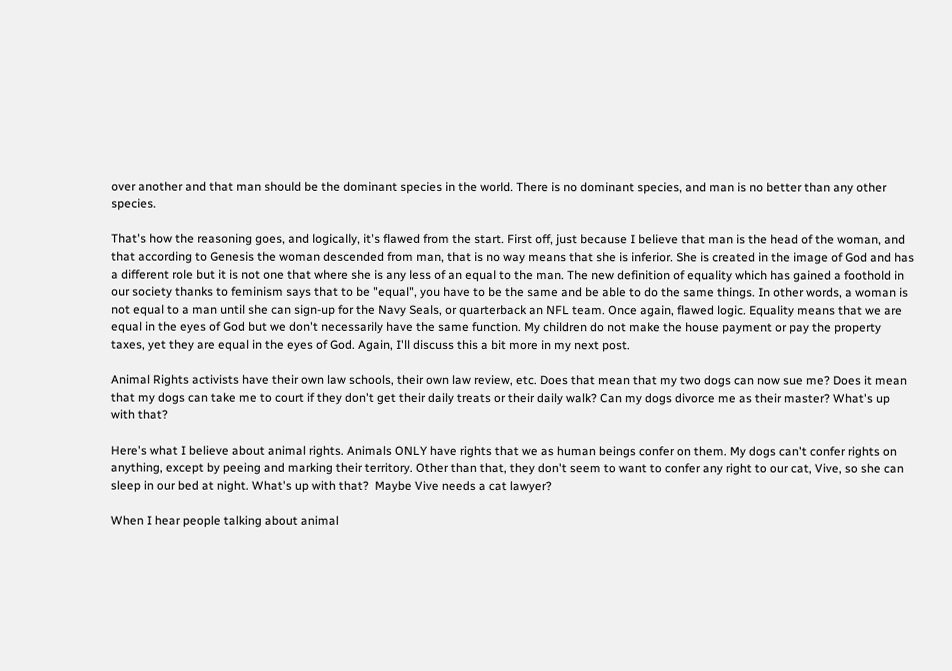over another and that man should be the dominant species in the world. There is no dominant species, and man is no better than any other species.

That's how the reasoning goes, and logically, it's flawed from the start. First off, just because I believe that man is the head of the woman, and that according to Genesis the woman descended from man, that is no way means that she is inferior. She is created in the image of God and has a different role but it is not one that where she is any less of an equal to the man. The new definition of equality which has gained a foothold in our society thanks to feminism says that to be "equal", you have to be the same and be able to do the same things. In other words, a woman is not equal to a man until she can sign-up for the Navy Seals, or quarterback an NFL team. Once again, flawed logic. Equality means that we are equal in the eyes of God but we don't necessarily have the same function. My children do not make the house payment or pay the property taxes, yet they are equal in the eyes of God. Again, I'll discuss this a bit more in my next post.

Animal Rights activists have their own law schools, their own law review, etc. Does that mean that my two dogs can now sue me? Does it mean that my dogs can take me to court if they don't get their daily treats or their daily walk? Can my dogs divorce me as their master? What's up with that?

Here's what I believe about animal rights. Animals ONLY have rights that we as human beings confer on them. My dogs can't confer rights on anything, except by peeing and marking their territory. Other than that, they don't seem to want to confer any right to our cat, Vive, so she can sleep in our bed at night. What's up with that?  Maybe Vive needs a cat lawyer?

When I hear people talking about animal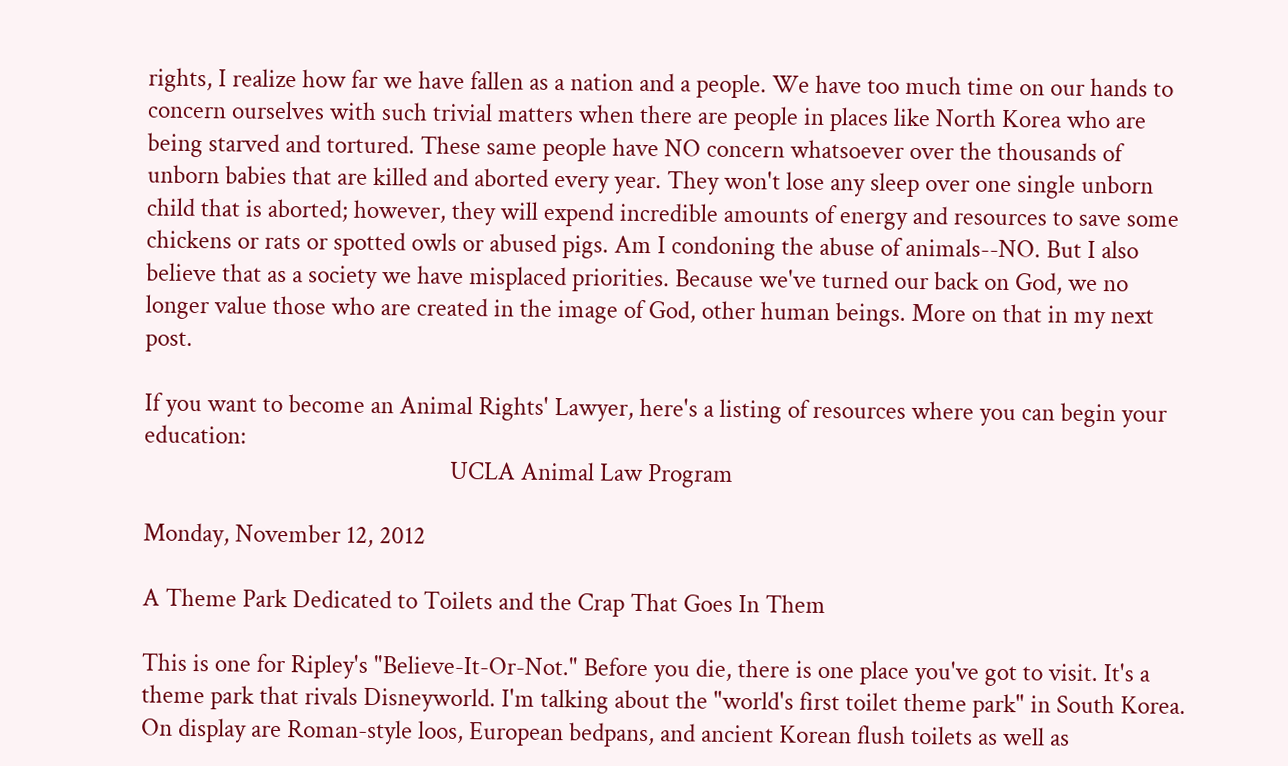rights, I realize how far we have fallen as a nation and a people. We have too much time on our hands to concern ourselves with such trivial matters when there are people in places like North Korea who are being starved and tortured. These same people have NO concern whatsoever over the thousands of unborn babies that are killed and aborted every year. They won't lose any sleep over one single unborn child that is aborted; however, they will expend incredible amounts of energy and resources to save some chickens or rats or spotted owls or abused pigs. Am I condoning the abuse of animals--NO. But I also believe that as a society we have misplaced priorities. Because we've turned our back on God, we no longer value those who are created in the image of God, other human beings. More on that in my next post.

If you want to become an Animal Rights' Lawyer, here's a listing of resources where you can begin your education:
                                                   UCLA Animal Law Program

Monday, November 12, 2012

A Theme Park Dedicated to Toilets and the Crap That Goes In Them

This is one for Ripley's "Believe-It-Or-Not." Before you die, there is one place you've got to visit. It's a theme park that rivals Disneyworld. I'm talking about the "world's first toilet theme park" in South Korea. On display are Roman-style loos, European bedpans, and ancient Korean flush toilets as well as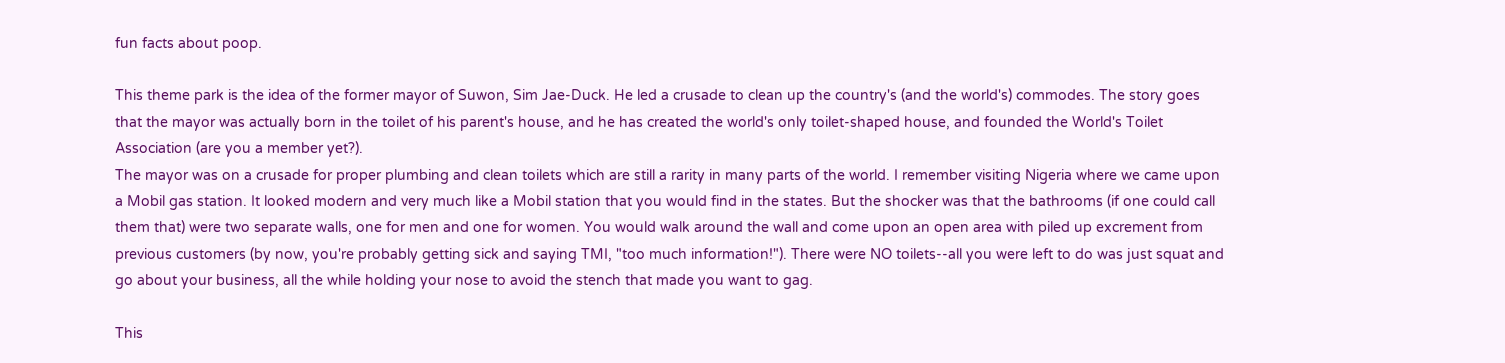fun facts about poop.

This theme park is the idea of the former mayor of Suwon, Sim Jae-Duck. He led a crusade to clean up the country's (and the world's) commodes. The story goes that the mayor was actually born in the toilet of his parent's house, and he has created the world's only toilet-shaped house, and founded the World's Toilet Association (are you a member yet?).
The mayor was on a crusade for proper plumbing and clean toilets which are still a rarity in many parts of the world. I remember visiting Nigeria where we came upon a Mobil gas station. It looked modern and very much like a Mobil station that you would find in the states. But the shocker was that the bathrooms (if one could call them that) were two separate walls, one for men and one for women. You would walk around the wall and come upon an open area with piled up excrement from previous customers (by now, you're probably getting sick and saying TMI, "too much information!"). There were NO toilets--all you were left to do was just squat and go about your business, all the while holding your nose to avoid the stench that made you want to gag.

This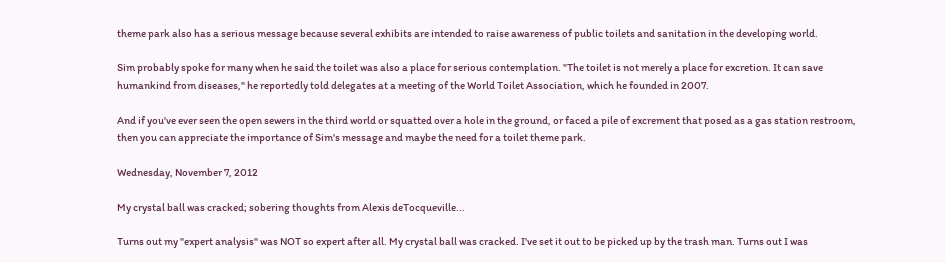theme park also has a serious message because several exhibits are intended to raise awareness of public toilets and sanitation in the developing world.

Sim probably spoke for many when he said the toilet was also a place for serious contemplation. "The toilet is not merely a place for excretion. It can save humankind from diseases," he reportedly told delegates at a meeting of the World Toilet Association, which he founded in 2007.

And if you've ever seen the open sewers in the third world or squatted over a hole in the ground, or faced a pile of excrement that posed as a gas station restroom, then you can appreciate the importance of Sim's message and maybe the need for a toilet theme park.

Wednesday, November 7, 2012

My crystal ball was cracked; sobering thoughts from Alexis deTocqueville...

Turns out my "expert analysis" was NOT so expert after all. My crystal ball was cracked. I've set it out to be picked up by the trash man. Turns out I was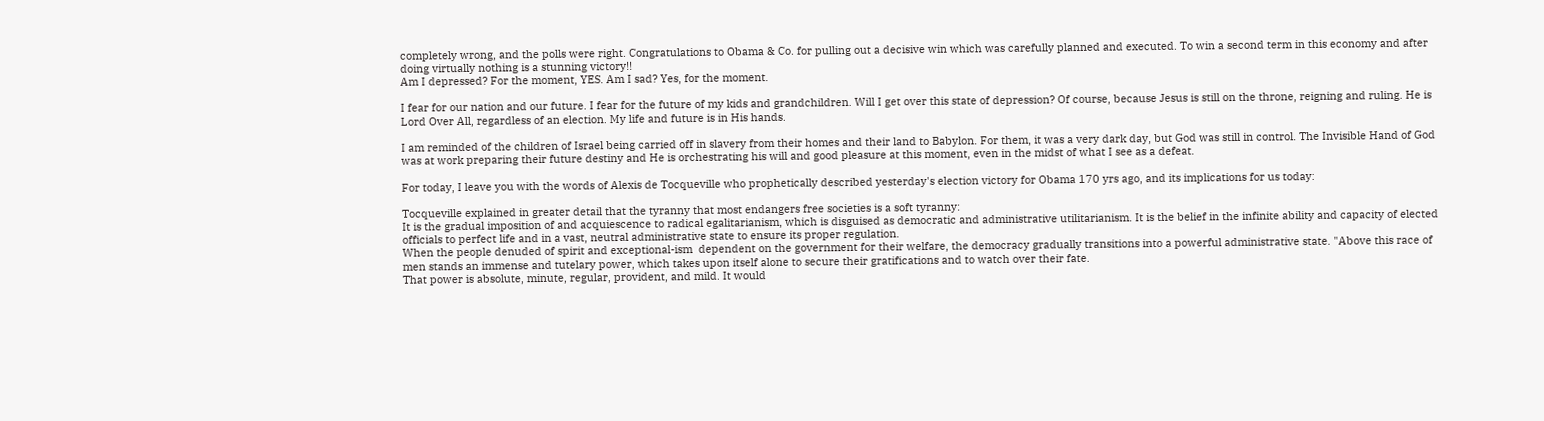completely wrong, and the polls were right. Congratulations to Obama & Co. for pulling out a decisive win which was carefully planned and executed. To win a second term in this economy and after doing virtually nothing is a stunning victory!!
Am I depressed? For the moment, YES. Am I sad? Yes, for the moment.

I fear for our nation and our future. I fear for the future of my kids and grandchildren. Will I get over this state of depression? Of course, because Jesus is still on the throne, reigning and ruling. He is Lord Over All, regardless of an election. My life and future is in His hands.

I am reminded of the children of Israel being carried off in slavery from their homes and their land to Babylon. For them, it was a very dark day, but God was still in control. The Invisible Hand of God was at work preparing their future destiny and He is orchestrating his will and good pleasure at this moment, even in the midst of what I see as a defeat.

For today, I leave you with the words of Alexis de Tocqueville who prophetically described yesterday's election victory for Obama 170 yrs ago, and its implications for us today:

Tocqueville explained in greater detail that the tyranny that most endangers free societies is a soft tyranny:
It is the gradual imposition of and acquiescence to radical egalitarianism, which is disguised as democratic and administrative utilitarianism. It is the belief in the infinite ability and capacity of elected officials to perfect life and in a vast, neutral administrative state to ensure its proper regulation.
When the people denuded of spirit and exceptional-ism  dependent on the government for their welfare, the democracy gradually transitions into a powerful administrative state. "Above this race of men stands an immense and tutelary power, which takes upon itself alone to secure their gratifications and to watch over their fate.
That power is absolute, minute, regular, provident, and mild. It would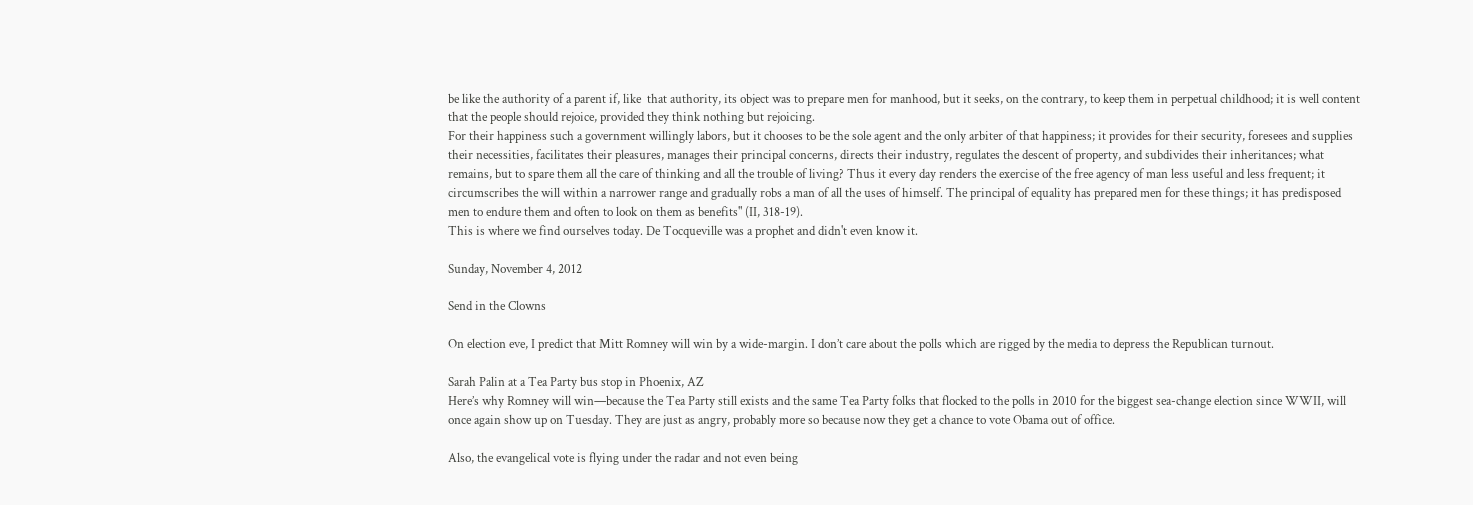be like the authority of a parent if, like  that authority, its object was to prepare men for manhood, but it seeks, on the contrary, to keep them in perpetual childhood; it is well content that the people should rejoice, provided they think nothing but rejoicing.
For their happiness such a government willingly labors, but it chooses to be the sole agent and the only arbiter of that happiness; it provides for their security, foresees and supplies their necessities, facilitates their pleasures, manages their principal concerns, directs their industry, regulates the descent of property, and subdivides their inheritances; what remains, but to spare them all the care of thinking and all the trouble of living? Thus it every day renders the exercise of the free agency of man less useful and less frequent; it circumscribes the will within a narrower range and gradually robs a man of all the uses of himself. The principal of equality has prepared men for these things; it has predisposed men to endure them and often to look on them as benefits" (II, 318-19).
This is where we find ourselves today. De Tocqueville was a prophet and didn't even know it.

Sunday, November 4, 2012

Send in the Clowns

On election eve, I predict that Mitt Romney will win by a wide-margin. I don’t care about the polls which are rigged by the media to depress the Republican turnout.

Sarah Palin at a Tea Party bus stop in Phoenix, AZ
Here’s why Romney will win—because the Tea Party still exists and the same Tea Party folks that flocked to the polls in 2010 for the biggest sea-change election since WWII, will once again show up on Tuesday. They are just as angry, probably more so because now they get a chance to vote Obama out of office.

Also, the evangelical vote is flying under the radar and not even being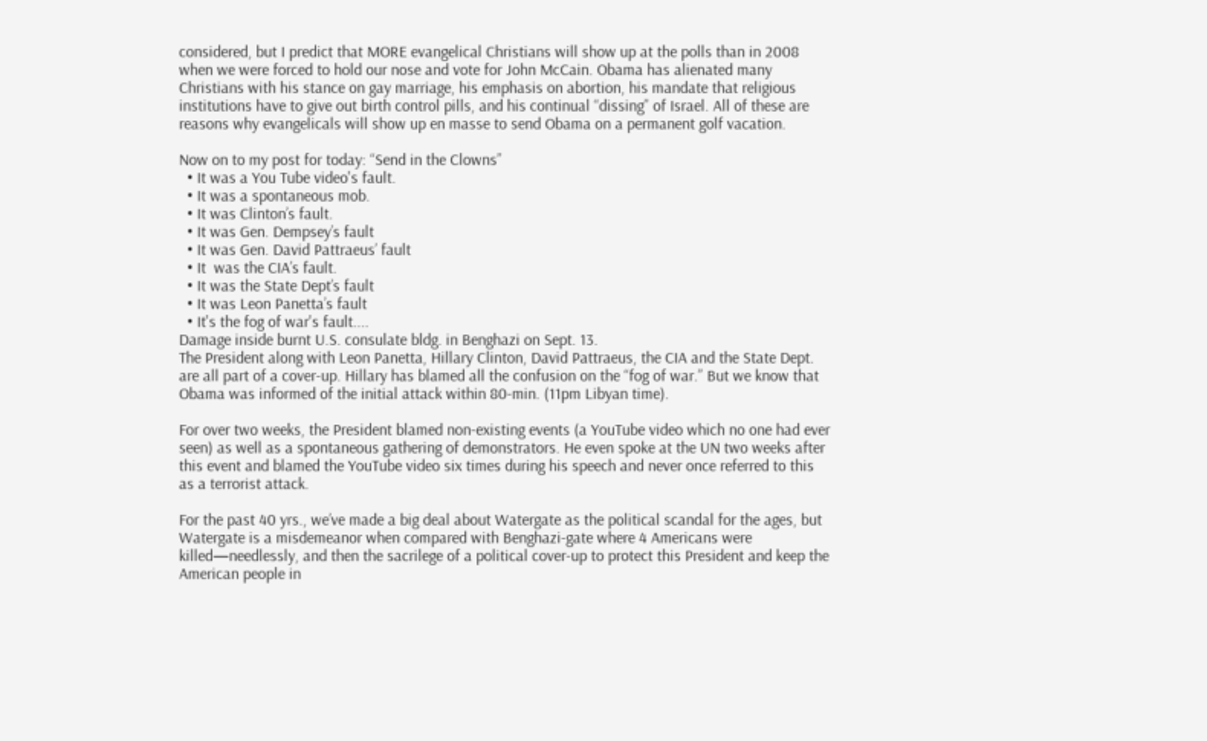considered, but I predict that MORE evangelical Christians will show up at the polls than in 2008 when we were forced to hold our nose and vote for John McCain. Obama has alienated many Christians with his stance on gay marriage, his emphasis on abortion, his mandate that religious institutions have to give out birth control pills, and his continual “dissing” of Israel. All of these are reasons why evangelicals will show up en masse to send Obama on a permanent golf vacation.

Now on to my post for today: “Send in the Clowns”
  • It was a You Tube video's fault.
  • It was a spontaneous mob.
  • It was Clinton’s fault.
  • It was Gen. Dempsey’s fault
  • It was Gen. David Pattraeus’ fault
  • It  was the CIA’s fault.
  • It was the State Dept’s fault
  • It was Leon Panetta’s fault
  • It's the fog of war's fault....
Damage inside burnt U.S. consulate bldg. in Benghazi on Sept. 13.
The President along with Leon Panetta, Hillary Clinton, David Pattraeus, the CIA and the State Dept. are all part of a cover-up. Hillary has blamed all the confusion on the “fog of war.” But we know that Obama was informed of the initial attack within 80-min. (11pm Libyan time).

For over two weeks, the President blamed non-existing events (a YouTube video which no one had ever seen) as well as a spontaneous gathering of demonstrators. He even spoke at the UN two weeks after this event and blamed the YouTube video six times during his speech and never once referred to this as a terrorist attack.

For the past 40 yrs., we’ve made a big deal about Watergate as the political scandal for the ages, but Watergate is a misdemeanor when compared with Benghazi-gate where 4 Americans were killed—needlessly, and then the sacrilege of a political cover-up to protect this President and keep the American people in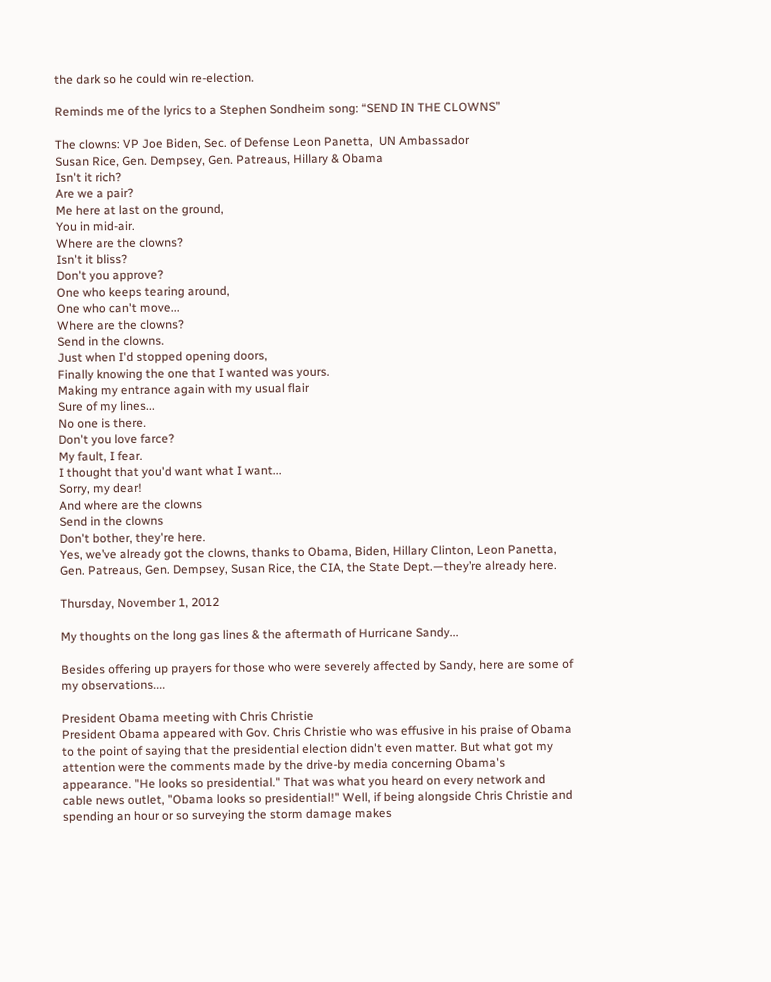the dark so he could win re-election.

Reminds me of the lyrics to a Stephen Sondheim song: “SEND IN THE CLOWNS”

The clowns: VP Joe Biden, Sec. of Defense Leon Panetta,  UN Ambassador
Susan Rice, Gen. Dempsey, Gen. Patreaus, Hillary & Obama
Isn't it rich?
Are we a pair?
Me here at last on the ground,
You in mid-air.
Where are the clowns?
Isn't it bliss?
Don't you approve?
One who keeps tearing around,
One who can't move...
Where are the clowns?
Send in the clowns.
Just when I'd stopped opening doors,
Finally knowing the one that I wanted was yours.
Making my entrance again with my usual flair
Sure of my lines...
No one is there.
Don't you love farce?
My fault, I fear.
I thought that you'd want what I want...
Sorry, my dear!
And where are the clowns
Send in the clowns
Don't bother, they're here.
Yes, we’ve already got the clowns, thanks to Obama, Biden, Hillary Clinton, Leon Panetta, Gen. Patreaus, Gen. Dempsey, Susan Rice, the CIA, the State Dept.—they’re already here.

Thursday, November 1, 2012

My thoughts on the long gas lines & the aftermath of Hurricane Sandy...

Besides offering up prayers for those who were severely affected by Sandy, here are some of my observations....

President Obama meeting with Chris Christie
President Obama appeared with Gov. Chris Christie who was effusive in his praise of Obama to the point of saying that the presidential election didn't even matter. But what got my attention were the comments made by the drive-by media concerning Obama's appearance. "He looks so presidential." That was what you heard on every network and cable news outlet, "Obama looks so presidential!" Well, if being alongside Chris Christie and spending an hour or so surveying the storm damage makes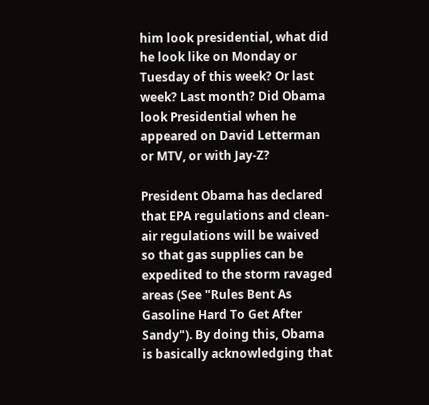him look presidential, what did he look like on Monday or Tuesday of this week? Or last week? Last month? Did Obama look Presidential when he appeared on David Letterman or MTV, or with Jay-Z?

President Obama has declared that EPA regulations and clean-air regulations will be waived so that gas supplies can be expedited to the storm ravaged areas (See "Rules Bent As Gasoline Hard To Get After Sandy"). By doing this, Obama is basically acknowledging that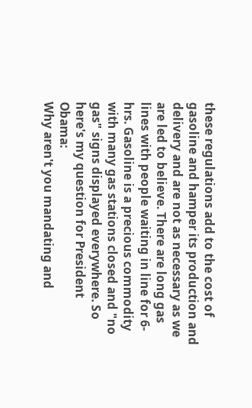these regulations add to the cost of gasoline and hamper its production and delivery and are not as necessary as we are led to believe. There are long gas lines with people waiting in line for 6-hrs. Gasoline is a precious commodity with many gas stations closed and "no gas" signs displayed everywhere. So here's my question for President Obama:
Why aren't you mandating and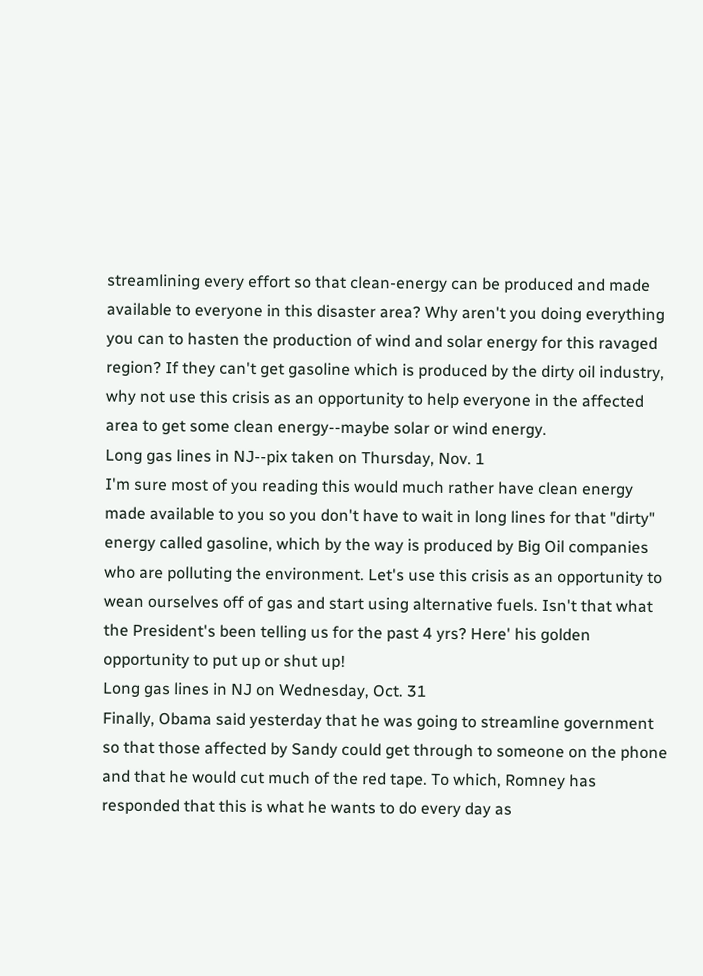streamlining every effort so that clean-energy can be produced and made available to everyone in this disaster area? Why aren't you doing everything you can to hasten the production of wind and solar energy for this ravaged region? If they can't get gasoline which is produced by the dirty oil industry, why not use this crisis as an opportunity to help everyone in the affected area to get some clean energy--maybe solar or wind energy.
Long gas lines in NJ--pix taken on Thursday, Nov. 1
I'm sure most of you reading this would much rather have clean energy made available to you so you don't have to wait in long lines for that "dirty" energy called gasoline, which by the way is produced by Big Oil companies who are polluting the environment. Let's use this crisis as an opportunity to wean ourselves off of gas and start using alternative fuels. Isn't that what the President's been telling us for the past 4 yrs? Here' his golden opportunity to put up or shut up!
Long gas lines in NJ on Wednesday, Oct. 31
Finally, Obama said yesterday that he was going to streamline government so that those affected by Sandy could get through to someone on the phone and that he would cut much of the red tape. To which, Romney has responded that this is what he wants to do every day as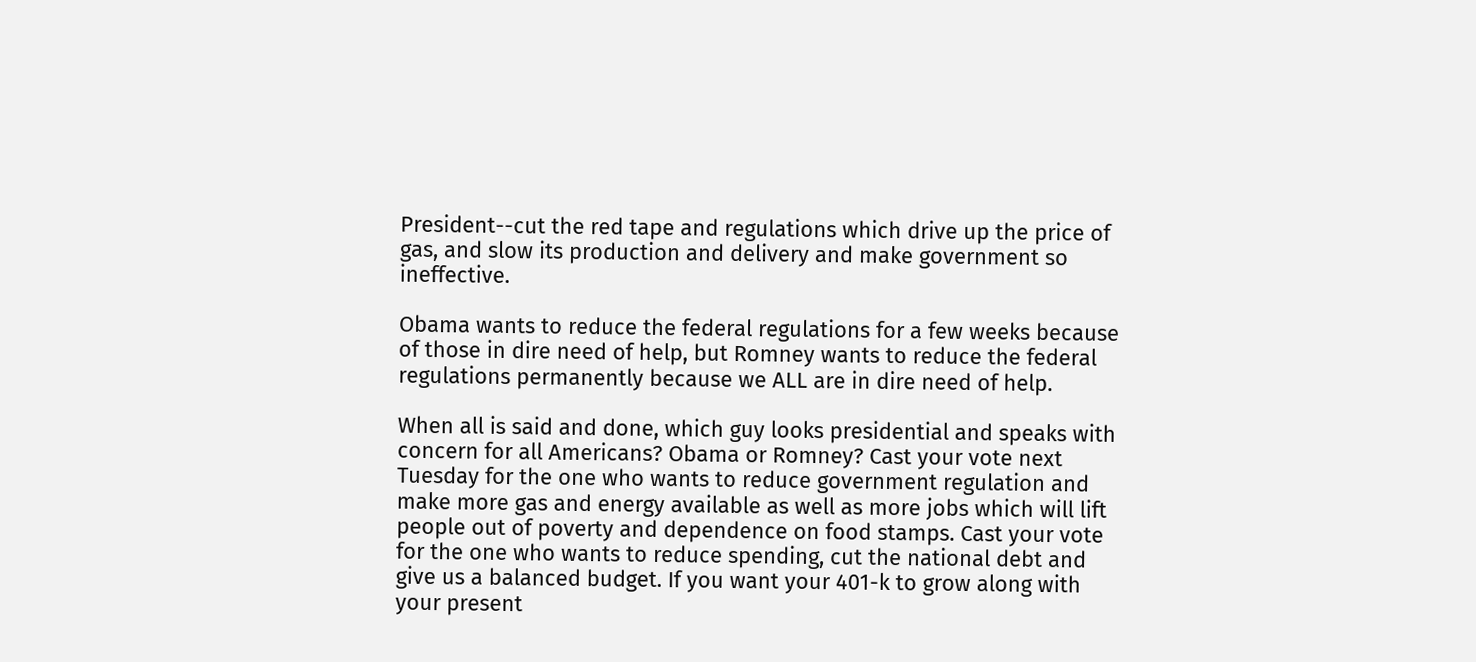President--cut the red tape and regulations which drive up the price of gas, and slow its production and delivery and make government so ineffective.

Obama wants to reduce the federal regulations for a few weeks because of those in dire need of help, but Romney wants to reduce the federal regulations permanently because we ALL are in dire need of help.

When all is said and done, which guy looks presidential and speaks with concern for all Americans? Obama or Romney? Cast your vote next Tuesday for the one who wants to reduce government regulation and make more gas and energy available as well as more jobs which will lift people out of poverty and dependence on food stamps. Cast your vote for the one who wants to reduce spending, cut the national debt and give us a balanced budget. If you want your 401-k to grow along with your present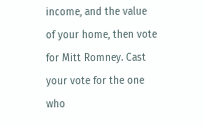income, and the value of your home, then vote for Mitt Romney. Cast your vote for the one who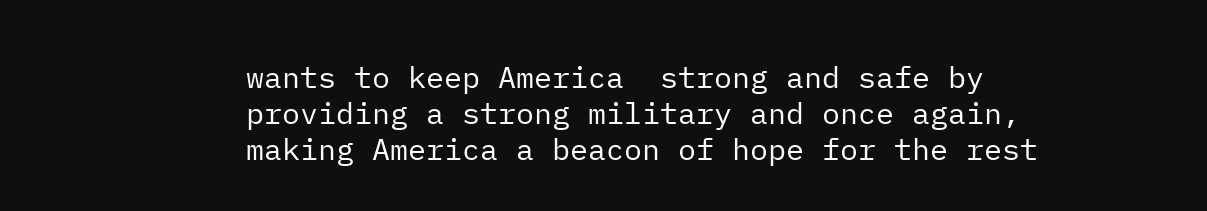wants to keep America  strong and safe by providing a strong military and once again, making America a beacon of hope for the rest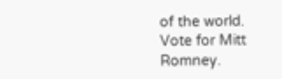of the world. Vote for Mitt Romney.